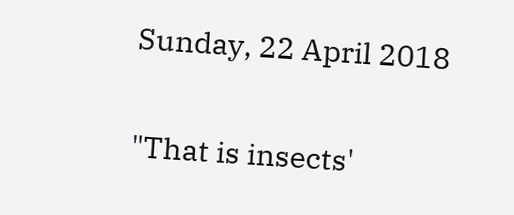Sunday, 22 April 2018

"That is insects'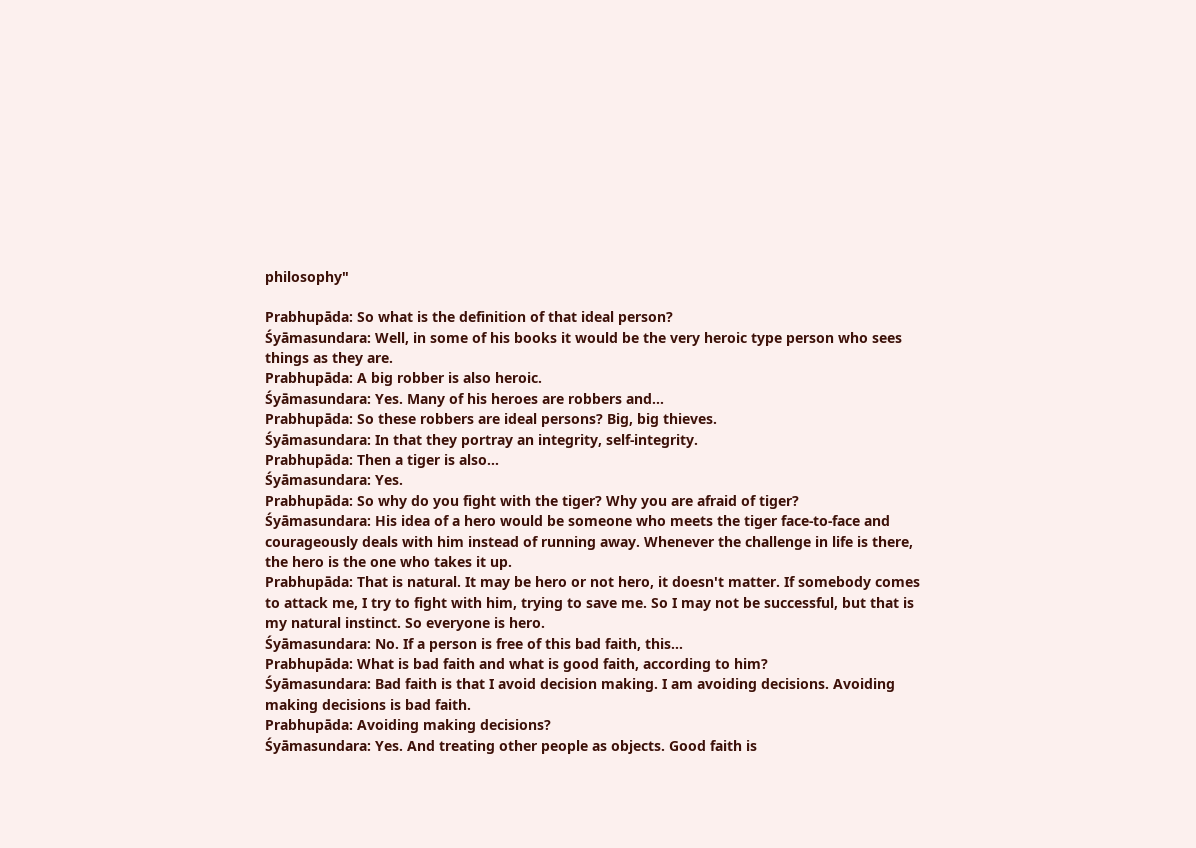philosophy"

Prabhupāda: So what is the definition of that ideal person?
Śyāmasundara: Well, in some of his books it would be the very heroic type person who sees things as they are.
Prabhupāda: A big robber is also heroic.
Śyāmasundara: Yes. Many of his heroes are robbers and...
Prabhupāda: So these robbers are ideal persons? Big, big thieves.
Śyāmasundara: In that they portray an integrity, self-integrity.
Prabhupāda: Then a tiger is also...
Śyāmasundara: Yes.
Prabhupāda: So why do you fight with the tiger? Why you are afraid of tiger?
Śyāmasundara: His idea of a hero would be someone who meets the tiger face-to-face and courageously deals with him instead of running away. Whenever the challenge in life is there, the hero is the one who takes it up.
Prabhupāda: That is natural. It may be hero or not hero, it doesn't matter. If somebody comes to attack me, I try to fight with him, trying to save me. So I may not be successful, but that is my natural instinct. So everyone is hero.
Śyāmasundara: No. If a person is free of this bad faith, this...
Prabhupāda: What is bad faith and what is good faith, according to him?
Śyāmasundara: Bad faith is that I avoid decision making. I am avoiding decisions. Avoiding making decisions is bad faith.
Prabhupāda: Avoiding making decisions?
Śyāmasundara: Yes. And treating other people as objects. Good faith is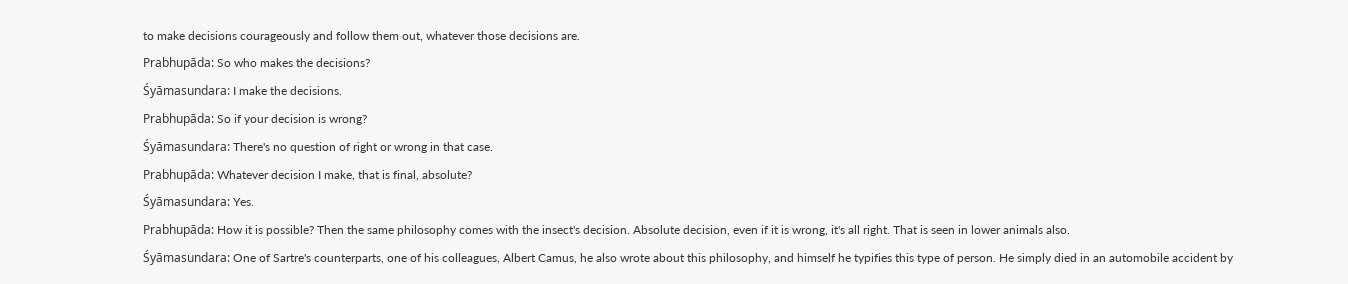to make decisions courageously and follow them out, whatever those decisions are.
Prabhupāda: So who makes the decisions?
Śyāmasundara: I make the decisions.
Prabhupāda: So if your decision is wrong?
Śyāmasundara: There's no question of right or wrong in that case.
Prabhupāda: Whatever decision I make, that is final, absolute?
Śyāmasundara: Yes.
Prabhupāda: How it is possible? Then the same philosophy comes with the insect's decision. Absolute decision, even if it is wrong, it's all right. That is seen in lower animals also.
Śyāmasundara: One of Sartre's counterparts, one of his colleagues, Albert Camus, he also wrote about this philosophy, and himself he typifies this type of person. He simply died in an automobile accident by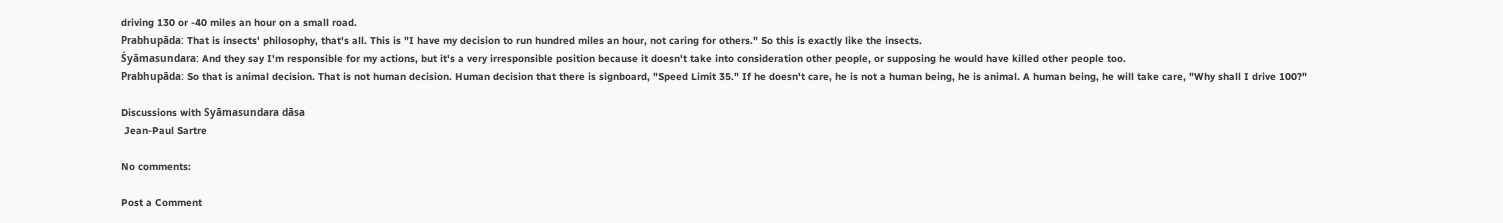driving 130 or -40 miles an hour on a small road.
Prabhupāda: That is insects' philosophy, that's all. This is "I have my decision to run hundred miles an hour, not caring for others." So this is exactly like the insects.
Śyāmasundara: And they say I'm responsible for my actions, but it's a very irresponsible position because it doesn't take into consideration other people, or supposing he would have killed other people too.
Prabhupāda: So that is animal decision. That is not human decision. Human decision that there is signboard, "Speed Limit 35." If he doesn't care, he is not a human being, he is animal. A human being, he will take care, "Why shall I drive 100?"

Discussions with Syāmasundara dāsa
 Jean-Paul Sartre

No comments:

Post a Comment